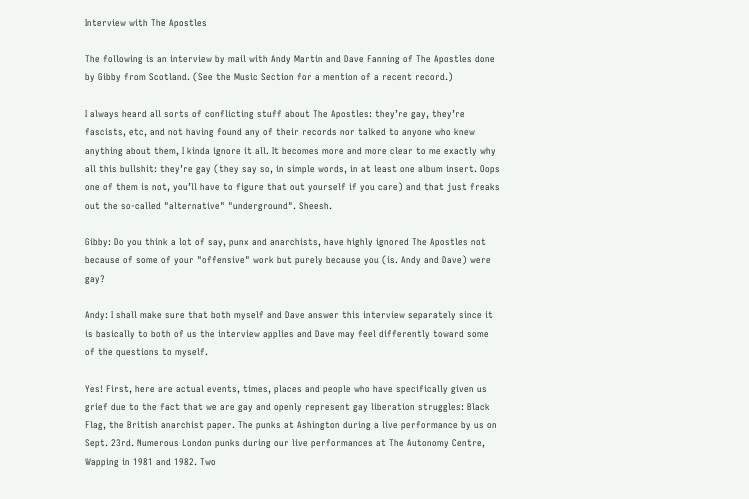Interview with The Apostles

The following is an interview by mail with Andy Martin and Dave Fanning of The Apostles done by Gibby from Scotland. (See the Music Section for a mention of a recent record.)

I always heard all sorts of conflicting stuff about The Apostles: they’re gay, they’re fascists, etc, and not having found any of their records nor talked to anyone who knew anything about them, I kinda ignore it all. It becomes more and more clear to me exactly why all this bullshit: they’re gay (they say so, in simple words, in at least one album insert. Oops one of them is not, you’ll have to figure that out yourself if you care) and that just freaks out the so-called "alternative" "underground". Sheesh.

Gibby: Do you think a lot of say, punx and anarchists, have highly ignored The Apostles not because of some of your "offensive" work but purely because you (is. Andy and Dave) were gay?

Andy: I shall make sure that both myself and Dave answer this interview separately since it is basically to both of us the interview applies and Dave may feel differently toward some of the questions to myself.

Yes! First, here are actual events, times, places and people who have specifically given us grief due to the fact that we are gay and openly represent gay liberation struggles: Black Flag, the British anarchist paper. The punks at Ashington during a live performance by us on Sept. 23rd. Numerous London punks during our live performances at The Autonomy Centre, Wapping in 1981 and 1982. Two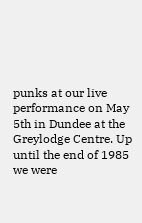punks at our live performance on May 5th in Dundee at the Greylodge Centre. Up until the end of 1985 we were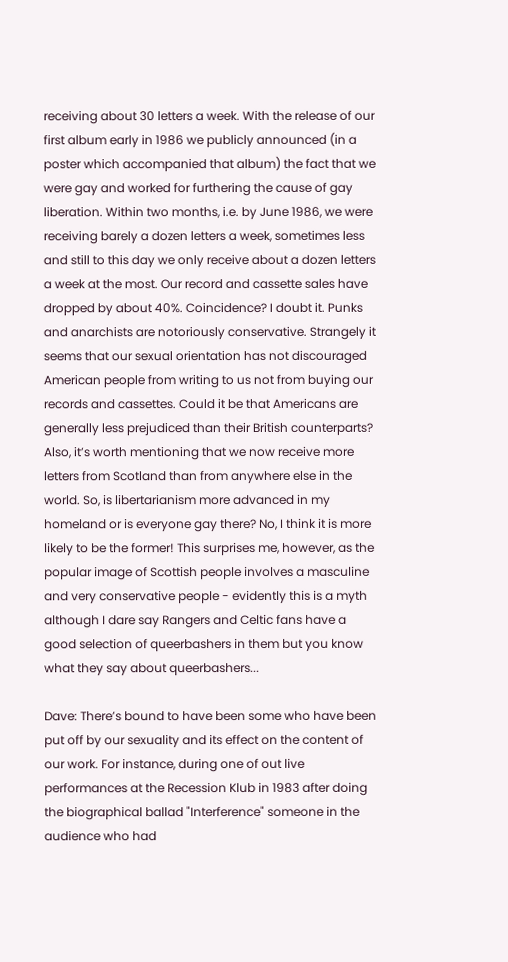receiving about 30 letters a week. With the release of our first album early in 1986 we publicly announced (in a poster which accompanied that album) the fact that we were gay and worked for furthering the cause of gay liberation. Within two months, i.e. by June 1986, we were receiving barely a dozen letters a week, sometimes less and still to this day we only receive about a dozen letters a week at the most. Our record and cassette sales have dropped by about 40%. Coincidence? I doubt it. Punks and anarchists are notoriously conservative. Strangely it seems that our sexual orientation has not discouraged American people from writing to us not from buying our records and cassettes. Could it be that Americans are generally less prejudiced than their British counterparts? Also, it’s worth mentioning that we now receive more letters from Scotland than from anywhere else in the world. So, is libertarianism more advanced in my homeland or is everyone gay there? No, I think it is more likely to be the former! This surprises me, however, as the popular image of Scottish people involves a masculine and very conservative people - evidently this is a myth although I dare say Rangers and Celtic fans have a good selection of queerbashers in them but you know what they say about queerbashers...

Dave: There’s bound to have been some who have been put off by our sexuality and its effect on the content of our work. For instance, during one of out live performances at the Recession Klub in 1983 after doing the biographical ballad "Interference" someone in the audience who had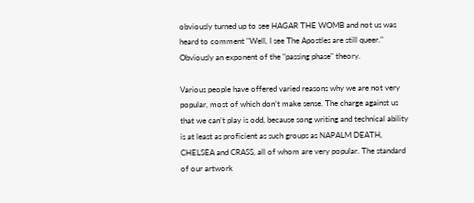obviously turned up to see HAGAR THE WOMB and not us was heard to comment "Well, I see The Apostles are still queer." Obviously an exponent of the "passing phase" theory.

Various people have offered varied reasons why we are not very popular, most of which don’t make sense. The charge against us that we can’t play is odd, because song writing and technical ability is at least as proficient as such groups as NAPALM DEATH, CHELSEA and CRASS, all of whom are very popular. The standard of our artwork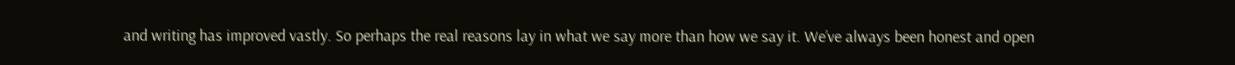and writing has improved vastly. So perhaps the real reasons lay in what we say more than how we say it. We’ve always been honest and open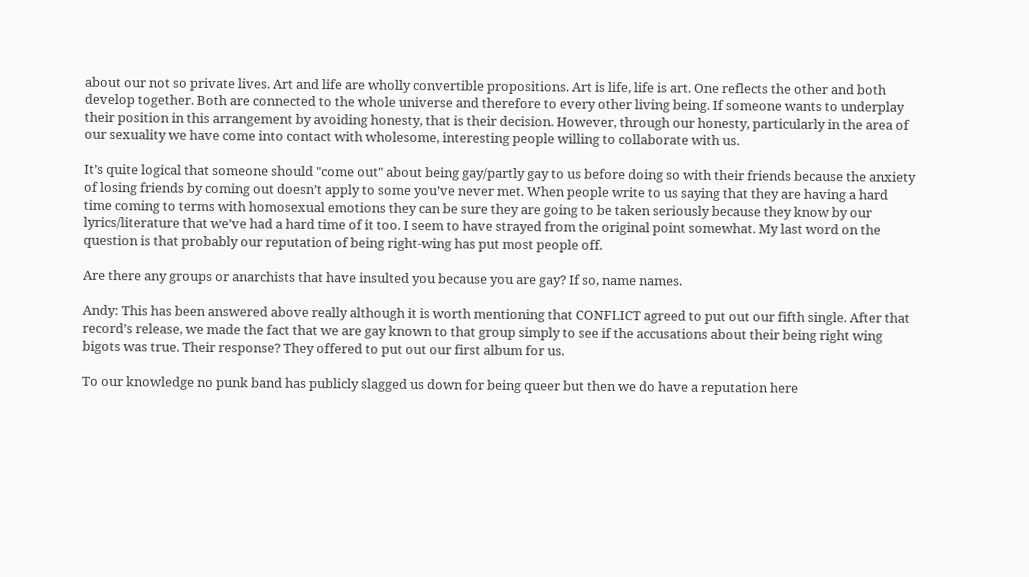about our not so private lives. Art and life are wholly convertible propositions. Art is life, life is art. One reflects the other and both develop together. Both are connected to the whole universe and therefore to every other living being. If someone wants to underplay their position in this arrangement by avoiding honesty, that is their decision. However, through our honesty, particularly in the area of our sexuality we have come into contact with wholesome, interesting people willing to collaborate with us.

It’s quite logical that someone should "come out" about being gay/partly gay to us before doing so with their friends because the anxiety of losing friends by coming out doesn’t apply to some you’ve never met. When people write to us saying that they are having a hard time coming to terms with homosexual emotions they can be sure they are going to be taken seriously because they know by our lyrics/literature that we’ve had a hard time of it too. I seem to have strayed from the original point somewhat. My last word on the question is that probably our reputation of being right-wing has put most people off.

Are there any groups or anarchists that have insulted you because you are gay? If so, name names.

Andy: This has been answered above really although it is worth mentioning that CONFLICT agreed to put out our fifth single. After that record’s release, we made the fact that we are gay known to that group simply to see if the accusations about their being right wing bigots was true. Their response? They offered to put out our first album for us.

To our knowledge no punk band has publicly slagged us down for being queer but then we do have a reputation here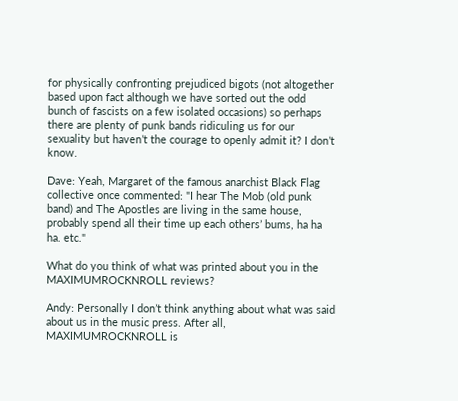for physically confronting prejudiced bigots (not altogether based upon fact although we have sorted out the odd bunch of fascists on a few isolated occasions) so perhaps there are plenty of punk bands ridiculing us for our sexuality but haven’t the courage to openly admit it? I don’t know.

Dave: Yeah, Margaret of the famous anarchist Black Flag collective once commented: "I hear The Mob (old punk band) and The Apostles are living in the same house, probably spend all their time up each others’ bums, ha ha ha. etc."

What do you think of what was printed about you in the MAXIMUMROCKNROLL reviews?

Andy: Personally I don’t think anything about what was said about us in the music press. After all, MAXIMUMROCKNROLL is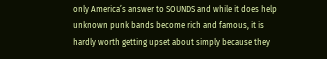only America’s answer to SOUNDS and while it does help unknown punk bands become rich and famous, it is hardly worth getting upset about simply because they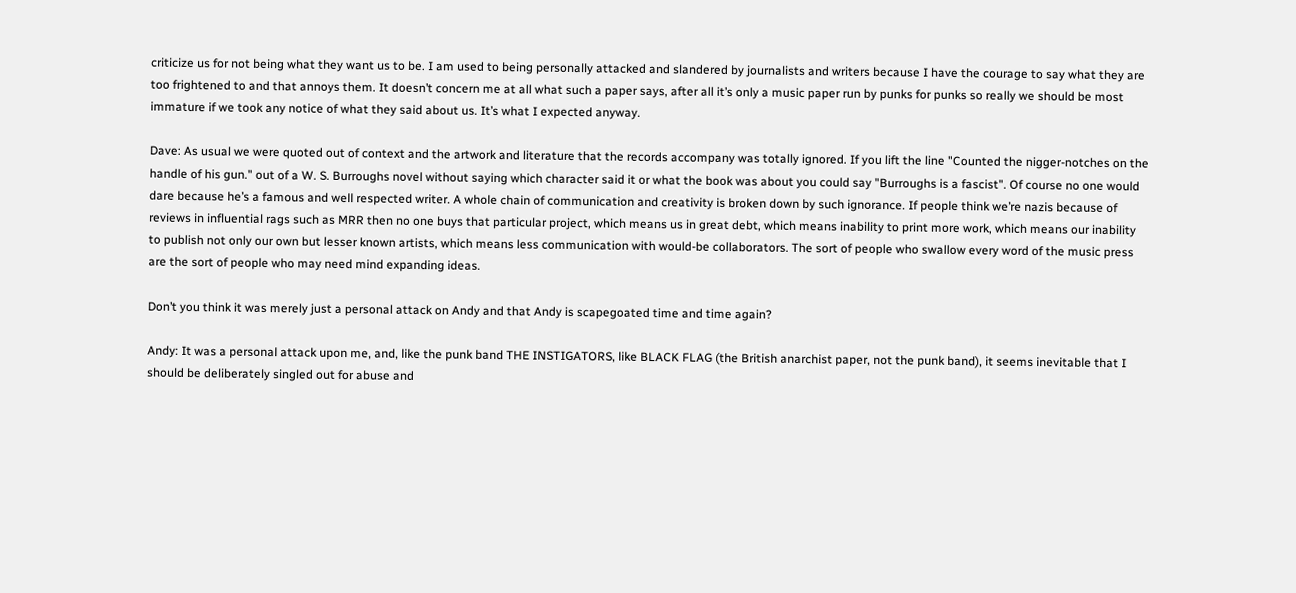criticize us for not being what they want us to be. I am used to being personally attacked and slandered by journalists and writers because I have the courage to say what they are too frightened to and that annoys them. It doesn’t concern me at all what such a paper says, after all it’s only a music paper run by punks for punks so really we should be most immature if we took any notice of what they said about us. It’s what I expected anyway.

Dave: As usual we were quoted out of context and the artwork and literature that the records accompany was totally ignored. If you lift the line "Counted the nigger-notches on the handle of his gun." out of a W. S. Burroughs novel without saying which character said it or what the book was about you could say "Burroughs is a fascist". Of course no one would dare because he’s a famous and well respected writer. A whole chain of communication and creativity is broken down by such ignorance. If people think we’re nazis because of reviews in influential rags such as MRR then no one buys that particular project, which means us in great debt, which means inability to print more work, which means our inability to publish not only our own but lesser known artists, which means less communication with would-be collaborators. The sort of people who swallow every word of the music press are the sort of people who may need mind expanding ideas.

Don’t you think it was merely just a personal attack on Andy and that Andy is scapegoated time and time again?

Andy: It was a personal attack upon me, and, like the punk band THE INSTIGATORS, like BLACK FLAG (the British anarchist paper, not the punk band), it seems inevitable that I should be deliberately singled out for abuse and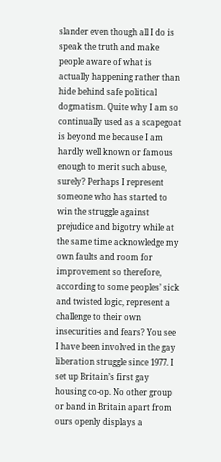slander even though all I do is speak the truth and make people aware of what is actually happening rather than hide behind safe political dogmatism. Quite why I am so continually used as a scapegoat is beyond me because I am hardly well known or famous enough to merit such abuse, surely? Perhaps I represent someone who has started to win the struggle against prejudice and bigotry while at the same time acknowledge my own faults and room for improvement so therefore, according to some peoples’ sick and twisted logic, represent a challenge to their own insecurities and fears? You see I have been involved in the gay liberation struggle since 1977. I set up Britain’s first gay housing co-op. No other group or band in Britain apart from ours openly displays a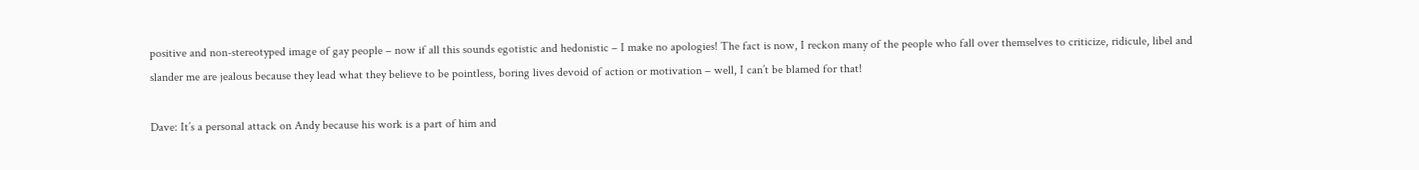positive and non-stereotyped image of gay people – now if all this sounds egotistic and hedonistic – I make no apologies! The fact is now, I reckon many of the people who fall over themselves to criticize, ridicule, libel and slander me are jealous because they lead what they believe to be pointless, boring lives devoid of action or motivation – well, I can’t be blamed for that!

Dave: It’s a personal attack on Andy because his work is a part of him and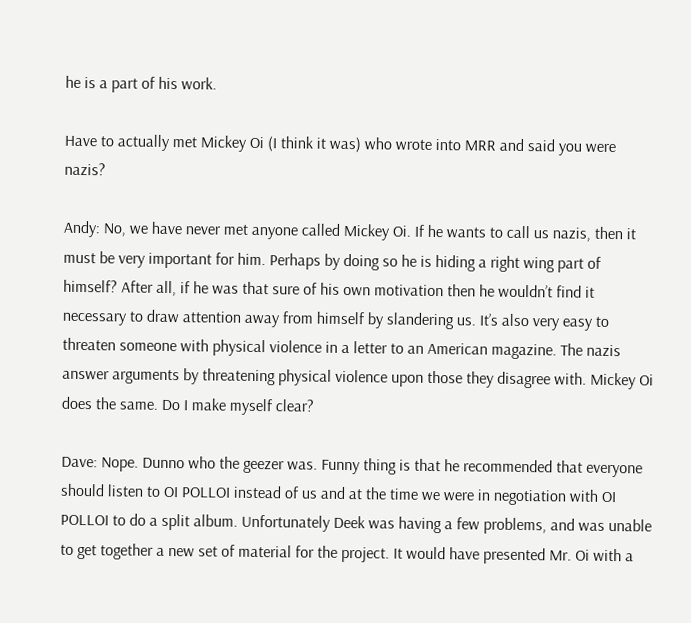he is a part of his work.

Have to actually met Mickey Oi (I think it was) who wrote into MRR and said you were nazis?

Andy: No, we have never met anyone called Mickey Oi. If he wants to call us nazis, then it must be very important for him. Perhaps by doing so he is hiding a right wing part of himself? After all, if he was that sure of his own motivation then he wouldn’t find it necessary to draw attention away from himself by slandering us. It’s also very easy to threaten someone with physical violence in a letter to an American magazine. The nazis answer arguments by threatening physical violence upon those they disagree with. Mickey Oi does the same. Do I make myself clear?

Dave: Nope. Dunno who the geezer was. Funny thing is that he recommended that everyone should listen to OI POLLOI instead of us and at the time we were in negotiation with OI POLLOI to do a split album. Unfortunately Deek was having a few problems, and was unable to get together a new set of material for the project. It would have presented Mr. Oi with a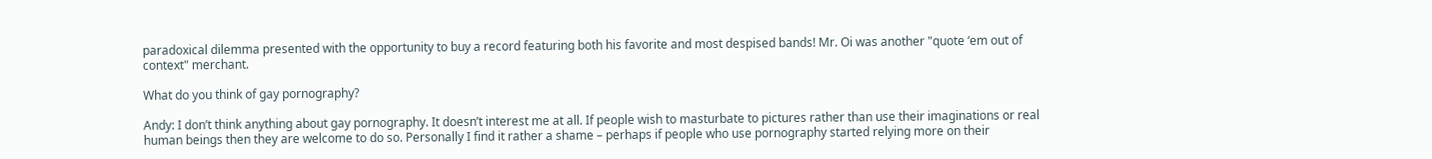paradoxical dilemma presented with the opportunity to buy a record featuring both his favorite and most despised bands! Mr. Oi was another "quote ‘em out of context" merchant.

What do you think of gay pornography?

Andy: I don’t think anything about gay pornography. It doesn’t interest me at all. If people wish to masturbate to pictures rather than use their imaginations or real human beings then they are welcome to do so. Personally I find it rather a shame – perhaps if people who use pornography started relying more on their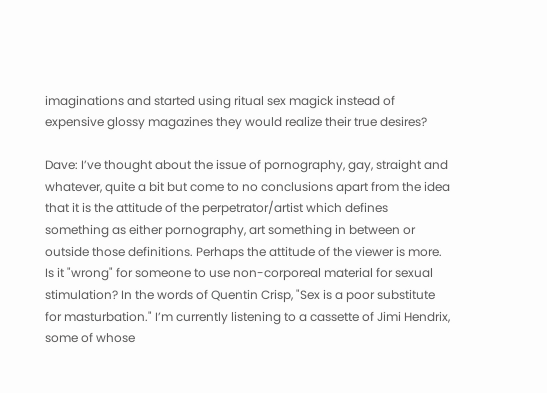imaginations and started using ritual sex magick instead of expensive glossy magazines they would realize their true desires?

Dave: I’ve thought about the issue of pornography, gay, straight and whatever, quite a bit but come to no conclusions apart from the idea that it is the attitude of the perpetrator/artist which defines something as either pornography, art something in between or outside those definitions. Perhaps the attitude of the viewer is more. Is it "wrong" for someone to use non-corporeal material for sexual stimulation? In the words of Quentin Crisp, "Sex is a poor substitute for masturbation." I’m currently listening to a cassette of Jimi Hendrix, some of whose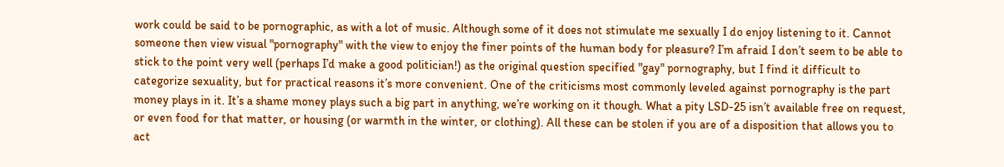work could be said to be pornographic, as with a lot of music. Although some of it does not stimulate me sexually I do enjoy listening to it. Cannot someone then view visual "pornography" with the view to enjoy the finer points of the human body for pleasure? I’m afraid I don’t seem to be able to stick to the point very well (perhaps I’d make a good politician!) as the original question specified "gay" pornography, but I find it difficult to categorize sexuality, but for practical reasons it’s more convenient. One of the criticisms most commonly leveled against pornography is the part money plays in it. It’s a shame money plays such a big part in anything, we’re working on it though. What a pity LSD-25 isn’t available free on request, or even food for that matter, or housing (or warmth in the winter, or clothing). All these can be stolen if you are of a disposition that allows you to act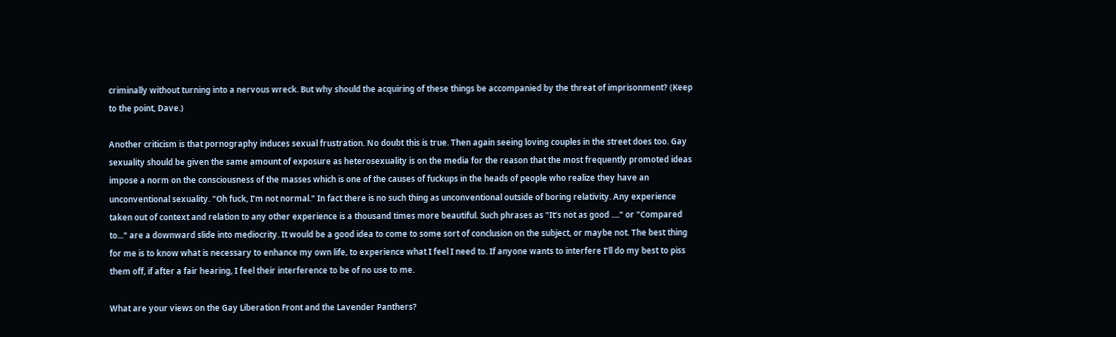criminally without turning into a nervous wreck. But why should the acquiring of these things be accompanied by the threat of imprisonment? (Keep to the point, Dave.)

Another criticism is that pornography induces sexual frustration. No doubt this is true. Then again seeing loving couples in the street does too. Gay sexuality should be given the same amount of exposure as heterosexuality is on the media for the reason that the most frequently promoted ideas impose a norm on the consciousness of the masses which is one of the causes of fuckups in the heads of people who realize they have an unconventional sexuality. "Oh fuck, I’m not normal." In fact there is no such thing as unconventional outside of boring relativity. Any experience taken out of context and relation to any other experience is a thousand times more beautiful. Such phrases as "It’s not as good ...." or "Compared to..." are a downward slide into mediocrity. It would be a good idea to come to some sort of conclusion on the subject, or maybe not. The best thing for me is to know what is necessary to enhance my own life, to experience what I feel I need to. If anyone wants to interfere I’ll do my best to piss them off, if after a fair hearing, I feel their interference to be of no use to me.

What are your views on the Gay Liberation Front and the Lavender Panthers?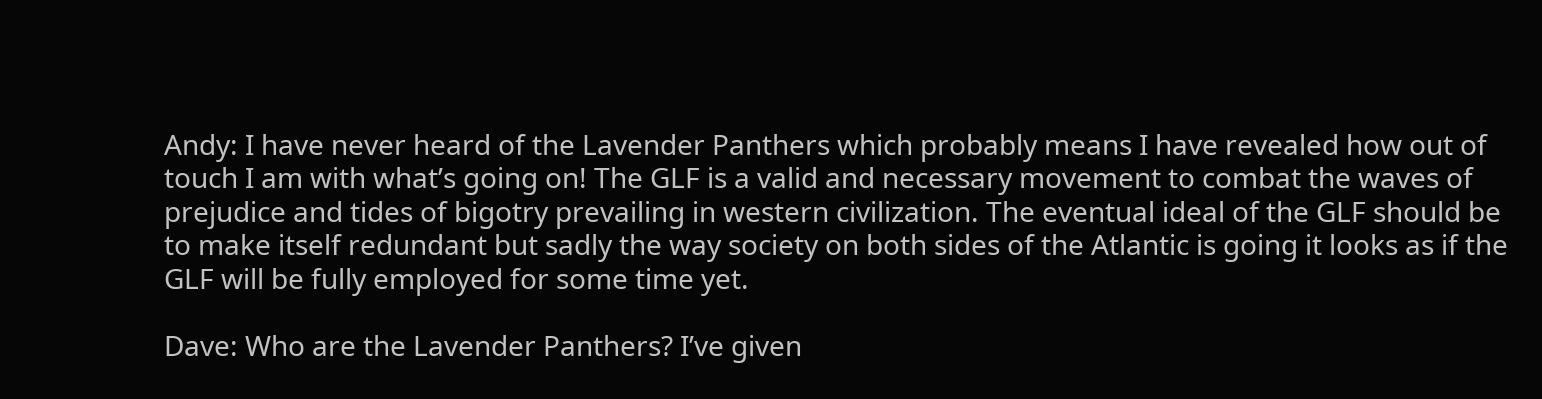Andy: I have never heard of the Lavender Panthers which probably means I have revealed how out of touch I am with what’s going on! The GLF is a valid and necessary movement to combat the waves of prejudice and tides of bigotry prevailing in western civilization. The eventual ideal of the GLF should be to make itself redundant but sadly the way society on both sides of the Atlantic is going it looks as if the GLF will be fully employed for some time yet.

Dave: Who are the Lavender Panthers? I’ve given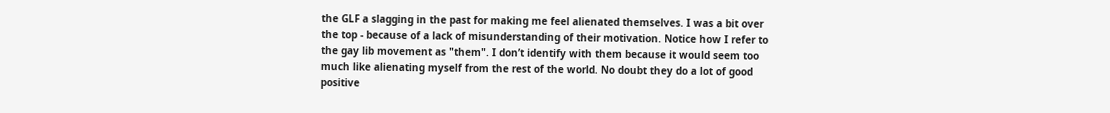the GLF a slagging in the past for making me feel alienated themselves. I was a bit over the top - because of a lack of misunderstanding of their motivation. Notice how I refer to the gay lib movement as "them". I don’t identify with them because it would seem too much like alienating myself from the rest of the world. No doubt they do a lot of good positive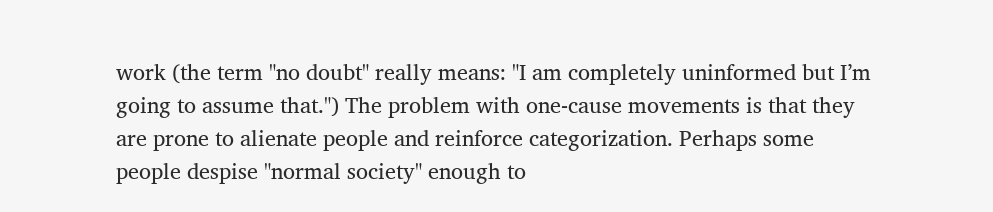work (the term "no doubt" really means: "I am completely uninformed but I’m going to assume that.") The problem with one-cause movements is that they are prone to alienate people and reinforce categorization. Perhaps some people despise "normal society" enough to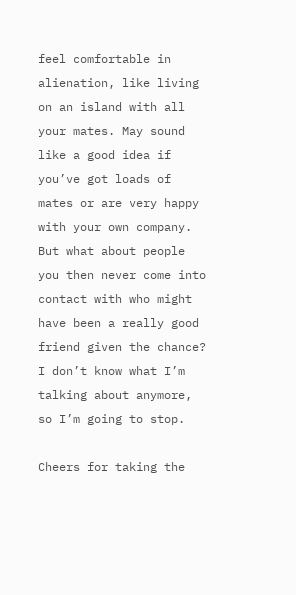feel comfortable in alienation, like living on an island with all your mates. May sound like a good idea if you’ve got loads of mates or are very happy with your own company. But what about people you then never come into contact with who might have been a really good friend given the chance? I don’t know what I’m talking about anymore, so I’m going to stop.

Cheers for taking the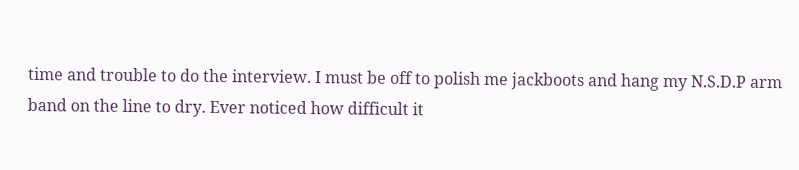time and trouble to do the interview. I must be off to polish me jackboots and hang my N.S.D.P arm band on the line to dry. Ever noticed how difficult it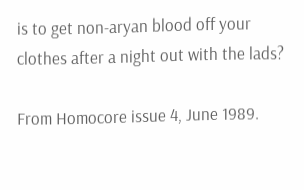is to get non-aryan blood off your clothes after a night out with the lads?

From Homocore issue 4, June 1989.